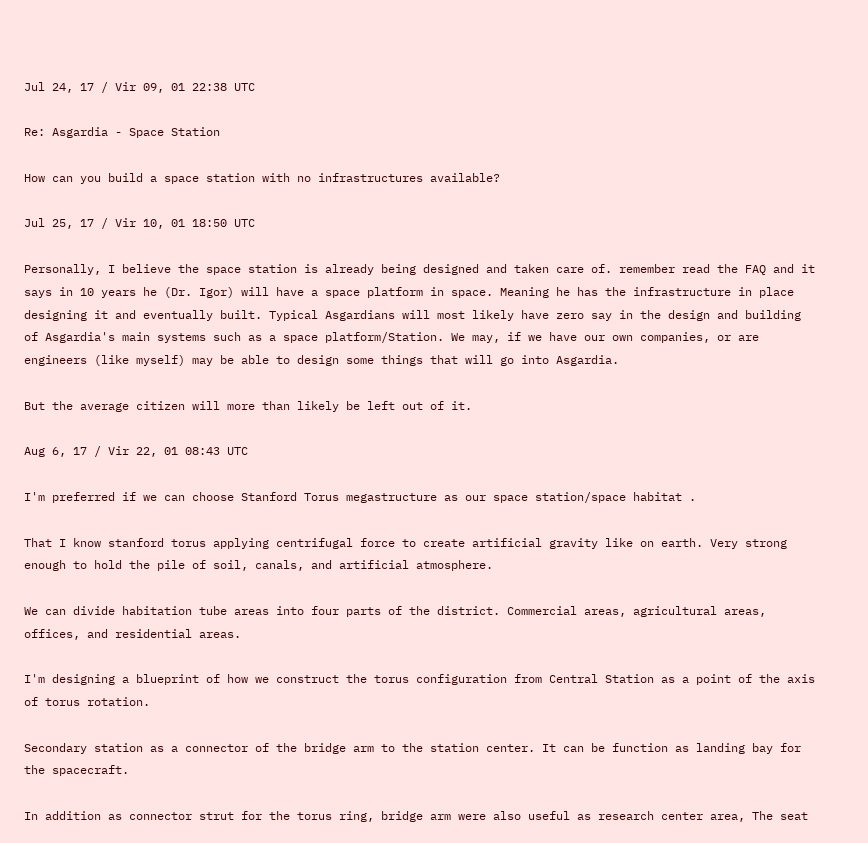Jul 24, 17 / Vir 09, 01 22:38 UTC

Re: Asgardia - Space Station

How can you build a space station with no infrastructures available?

Jul 25, 17 / Vir 10, 01 18:50 UTC

Personally, I believe the space station is already being designed and taken care of. remember read the FAQ and it says in 10 years he (Dr. Igor) will have a space platform in space. Meaning he has the infrastructure in place designing it and eventually built. Typical Asgardians will most likely have zero say in the design and building of Asgardia's main systems such as a space platform/Station. We may, if we have our own companies, or are engineers (like myself) may be able to design some things that will go into Asgardia.

But the average citizen will more than likely be left out of it.

Aug 6, 17 / Vir 22, 01 08:43 UTC

I'm preferred if we can choose Stanford Torus megastructure as our space station/space habitat .

That I know stanford torus applying centrifugal force to create artificial gravity like on earth. Very strong enough to hold the pile of soil, canals, and artificial atmosphere.

We can divide habitation tube areas into four parts of the district. Commercial areas, agricultural areas, offices, and residential areas.

I'm designing a blueprint of how we construct the torus configuration from Central Station as a point of the axis of torus rotation.

Secondary station as a connector of the bridge arm to the station center. It can be function as landing bay for the spacecraft.

In addition as connector strut for the torus ring, bridge arm were also useful as research center area, The seat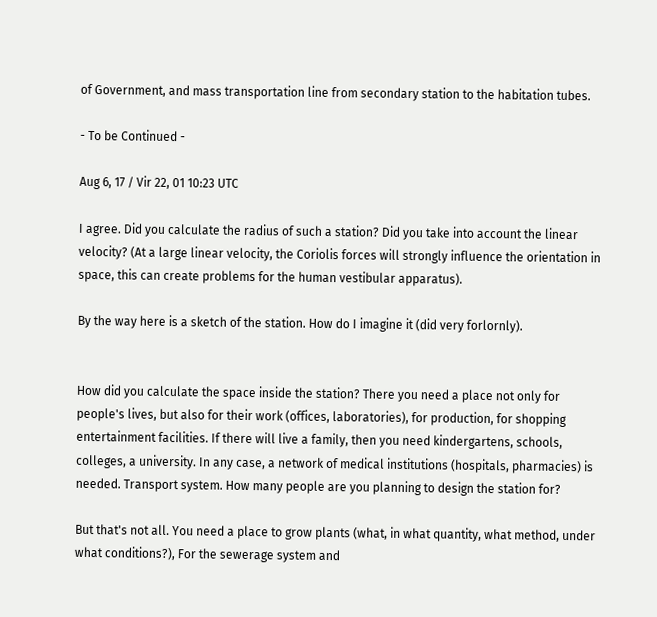of Government, and mass transportation line from secondary station to the habitation tubes.

- To be Continued -

Aug 6, 17 / Vir 22, 01 10:23 UTC

I agree. Did you calculate the radius of such a station? Did you take into account the linear velocity? (At a large linear velocity, the Coriolis forces will strongly influence the orientation in space, this can create problems for the human vestibular apparatus).

By the way here is a sketch of the station. How do I imagine it (did very forlornly).


How did you calculate the space inside the station? There you need a place not only for people's lives, but also for their work (offices, laboratories), for production, for shopping entertainment facilities. If there will live a family, then you need kindergartens, schools, colleges, a university. In any case, a network of medical institutions (hospitals, pharmacies) is needed. Transport system. How many people are you planning to design the station for?

But that's not all. You need a place to grow plants (what, in what quantity, what method, under what conditions?), For the sewerage system and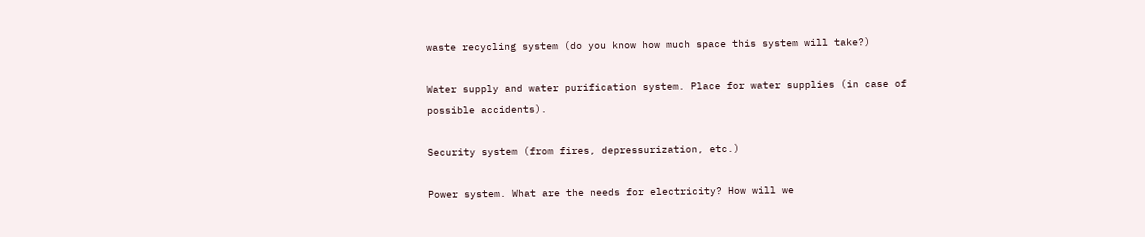waste recycling system (do you know how much space this system will take?)

Water supply and water purification system. Place for water supplies (in case of possible accidents).

Security system (from fires, depressurization, etc.)

Power system. What are the needs for electricity? How will we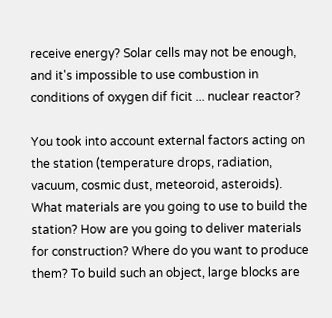receive energy? Solar cells may not be enough, and it's impossible to use combustion in conditions of oxygen dif ficit ... nuclear reactor?

You took into account external factors acting on the station (temperature drops, radiation, vacuum, cosmic dust, meteoroid, asteroids). What materials are you going to use to build the station? How are you going to deliver materials for construction? Where do you want to produce them? To build such an object, large blocks are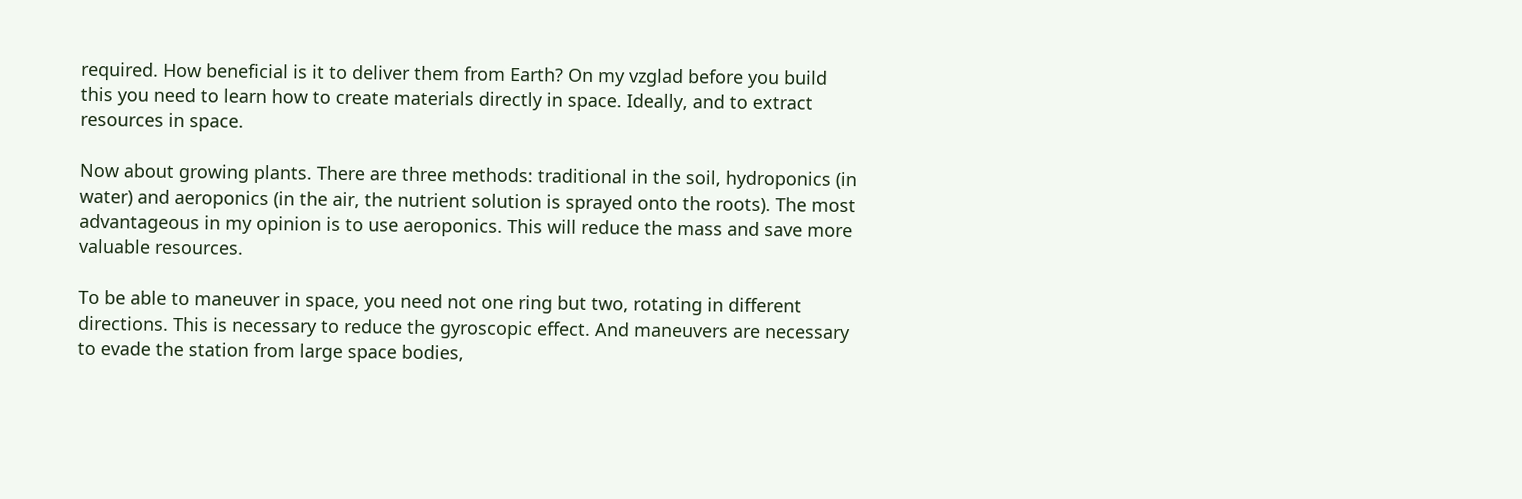required. How beneficial is it to deliver them from Earth? On my vzglad before you build this you need to learn how to create materials directly in space. Ideally, and to extract resources in space.

Now about growing plants. There are three methods: traditional in the soil, hydroponics (in water) and aeroponics (in the air, the nutrient solution is sprayed onto the roots). The most advantageous in my opinion is to use aeroponics. This will reduce the mass and save more valuable resources.

To be able to maneuver in space, you need not one ring but two, rotating in different directions. This is necessary to reduce the gyroscopic effect. And maneuvers are necessary to evade the station from large space bodies,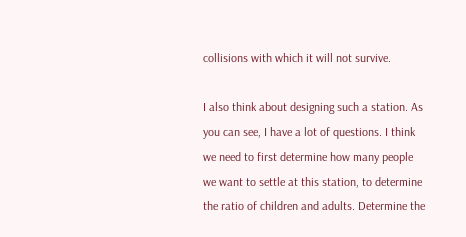collisions with which it will not survive.

I also think about designing such a station. As you can see, I have a lot of questions. I think we need to first determine how many people we want to settle at this station, to determine the ratio of children and adults. Determine the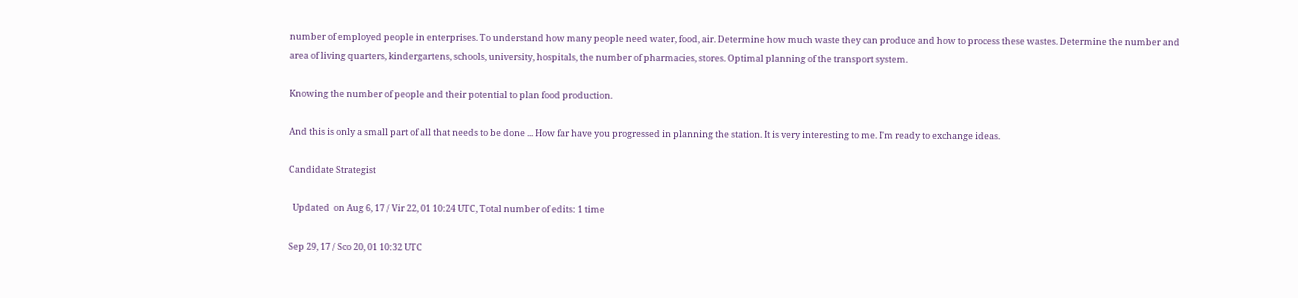number of employed people in enterprises. To understand how many people need water, food, air. Determine how much waste they can produce and how to process these wastes. Determine the number and area of living quarters, kindergartens, schools, university, hospitals, the number of pharmacies, stores. Optimal planning of the transport system.

Knowing the number of people and their potential to plan food production.

And this is only a small part of all that needs to be done ... How far have you progressed in planning the station. It is very interesting to me. I'm ready to exchange ideas.

Candidate Strategist

  Updated  on Aug 6, 17 / Vir 22, 01 10:24 UTC, Total number of edits: 1 time

Sep 29, 17 / Sco 20, 01 10:32 UTC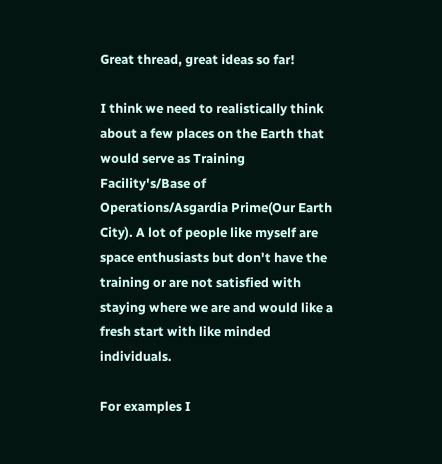Great thread, great ideas so far!

I think we need to realistically think about a few places on the Earth that would serve as Training Facility's/Base of Operations/Asgardia Prime(Our Earth City). A lot of people like myself are space enthusiasts but don't have the training or are not satisfied with staying where we are and would like a fresh start with like minded individuals.

For examples I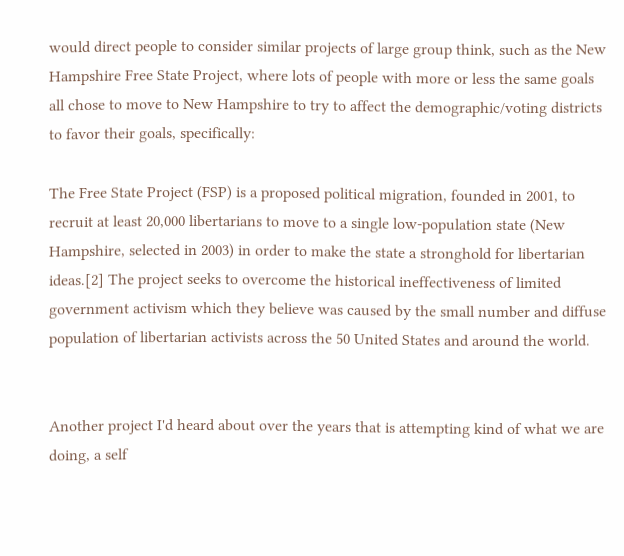would direct people to consider similar projects of large group think, such as the New Hampshire Free State Project, where lots of people with more or less the same goals all chose to move to New Hampshire to try to affect the demographic/voting districts to favor their goals, specifically:

The Free State Project (FSP) is a proposed political migration, founded in 2001, to recruit at least 20,000 libertarians to move to a single low-population state (New Hampshire, selected in 2003) in order to make the state a stronghold for libertarian ideas.[2] The project seeks to overcome the historical ineffectiveness of limited government activism which they believe was caused by the small number and diffuse population of libertarian activists across the 50 United States and around the world.


Another project I'd heard about over the years that is attempting kind of what we are doing, a self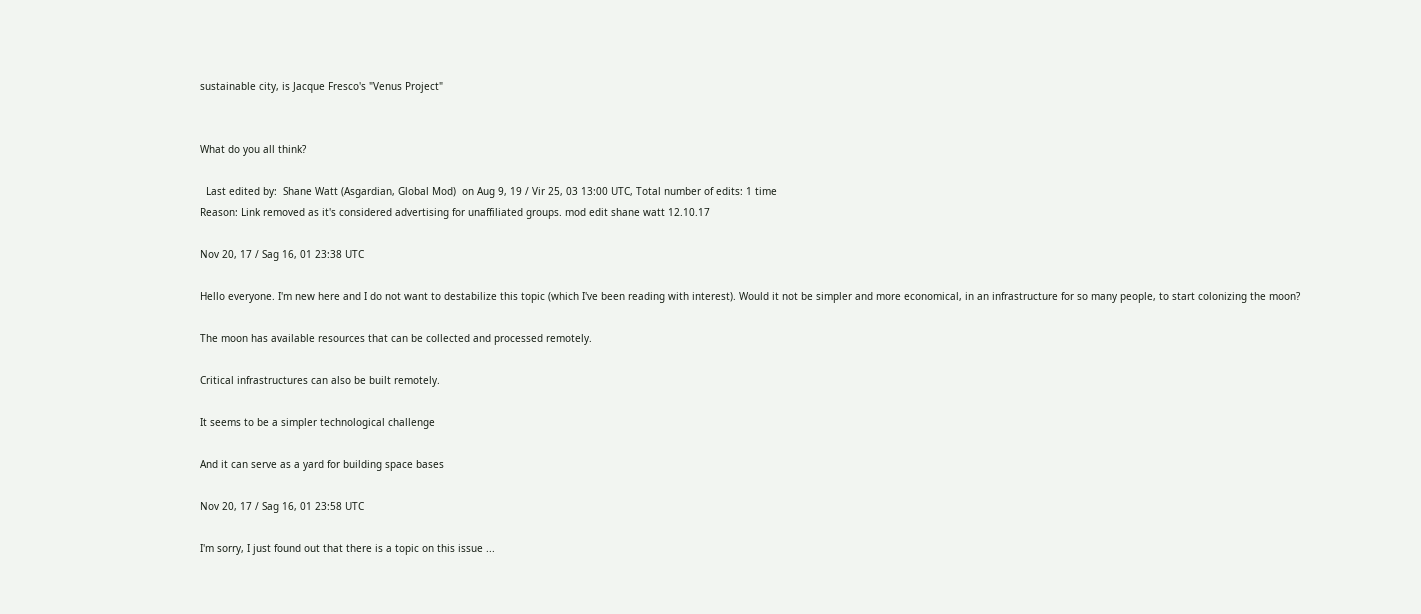sustainable city, is Jacque Fresco's "Venus Project"


What do you all think?

  Last edited by:  Shane Watt (Asgardian, Global Mod)  on Aug 9, 19 / Vir 25, 03 13:00 UTC, Total number of edits: 1 time
Reason: Link removed as it's considered advertising for unaffiliated groups. mod edit shane watt 12.10.17

Nov 20, 17 / Sag 16, 01 23:38 UTC

Hello everyone. I'm new here and I do not want to destabilize this topic (which I've been reading with interest). Would it not be simpler and more economical, in an infrastructure for so many people, to start colonizing the moon?

The moon has available resources that can be collected and processed remotely.

Critical infrastructures can also be built remotely.

It seems to be a simpler technological challenge

And it can serve as a yard for building space bases

Nov 20, 17 / Sag 16, 01 23:58 UTC

I'm sorry, I just found out that there is a topic on this issue ...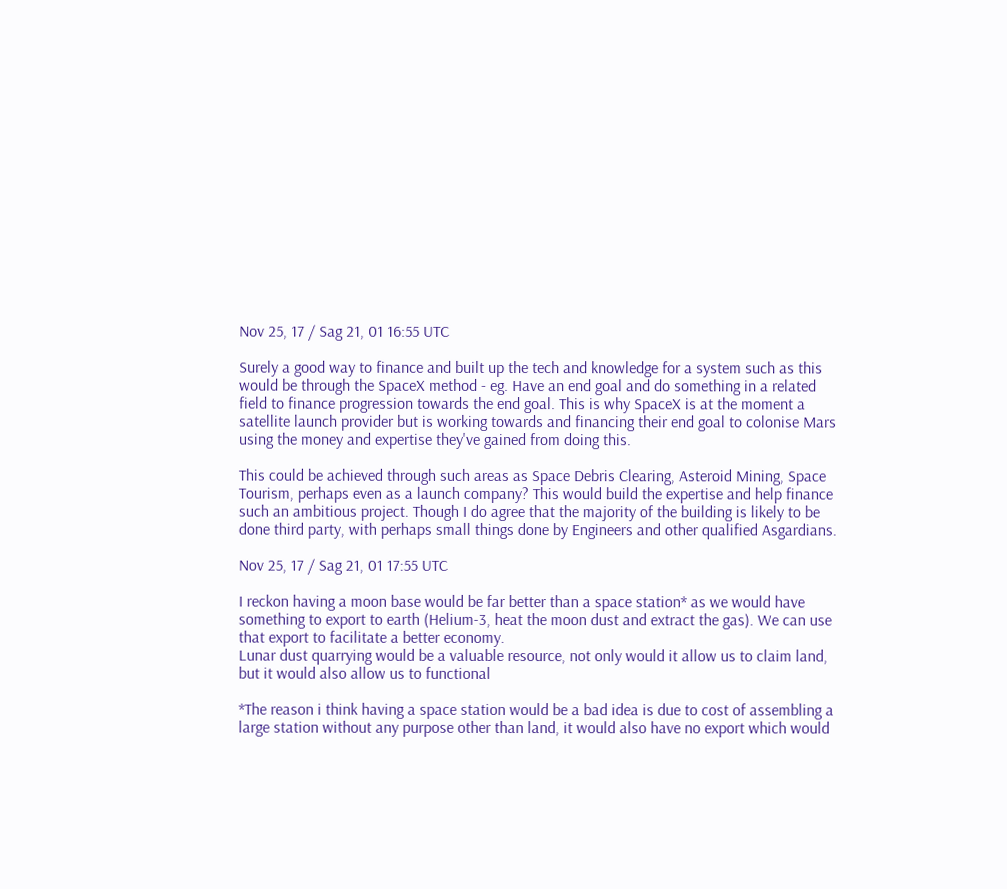Nov 25, 17 / Sag 21, 01 16:55 UTC

Surely a good way to finance and built up the tech and knowledge for a system such as this would be through the SpaceX method - eg. Have an end goal and do something in a related field to finance progression towards the end goal. This is why SpaceX is at the moment a satellite launch provider but is working towards and financing their end goal to colonise Mars using the money and expertise they've gained from doing this.

This could be achieved through such areas as Space Debris Clearing, Asteroid Mining, Space Tourism, perhaps even as a launch company? This would build the expertise and help finance such an ambitious project. Though I do agree that the majority of the building is likely to be done third party, with perhaps small things done by Engineers and other qualified Asgardians.

Nov 25, 17 / Sag 21, 01 17:55 UTC

I reckon having a moon base would be far better than a space station* as we would have something to export to earth (Helium-3, heat the moon dust and extract the gas). We can use that export to facilitate a better economy.
Lunar dust quarrying would be a valuable resource, not only would it allow us to claim land, but it would also allow us to functional

*The reason i think having a space station would be a bad idea is due to cost of assembling a large station without any purpose other than land, it would also have no export which would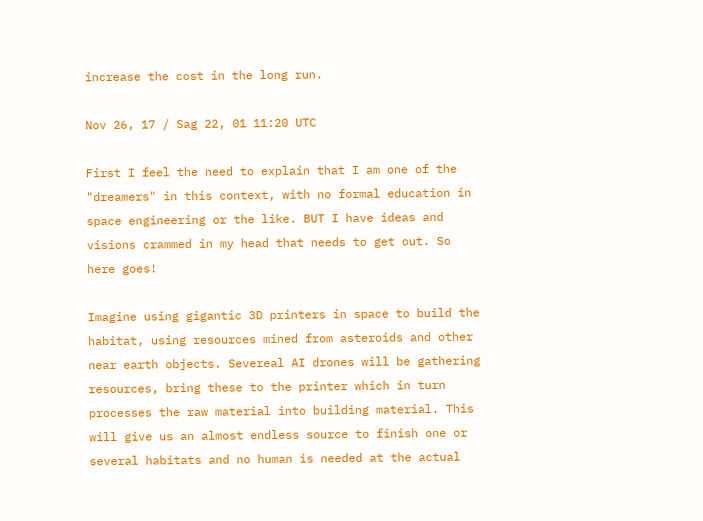increase the cost in the long run.

Nov 26, 17 / Sag 22, 01 11:20 UTC

First I feel the need to explain that I am one of the "dreamers" in this context, with no formal education in space engineering or the like. BUT I have ideas and visions crammed in my head that needs to get out. So here goes!

Imagine using gigantic 3D printers in space to build the habitat, using resources mined from asteroids and other near earth objects. Severeal AI drones will be gathering resources, bring these to the printer which in turn processes the raw material into building material. This will give us an almost endless source to finish one or several habitats and no human is needed at the actual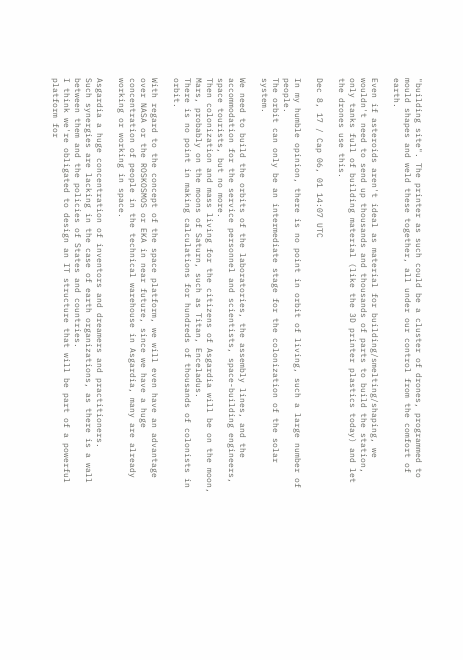"building site". The printer as such could be a cluster of drones, programmed to mould shapes and weld these together, all under our control from the comfort of earth.

Even if asteroids aren't ideal as material for building/smelting/shaping, we wouldn't need to send up thousands and thousands of parts to build the station, only tanks full of building material (like the 3D printer plastics today) and let the drones use this.

Dec 8, 17 / Cap 06, 01 14:07 UTC

In my humble opinion, there is no point in orbit of living, such a large number of people.
The orbit can only be an intermediate stage for the colonization of the solar system.

We need to build the orbits of the laboratories, the assembly lines, and the accommodation for the service personnel and scientists, space-building engineers, space tourists, but no more.
Then colonization and mass living for the citizens of Asgardia will be on the moon, Mars, probably on the moons of Saturn, such as Titan, Enceladus.
There is no point in making calculations for hundreds of thousands of colonists in orbit.

With regard to the concept of the space platform, we will even have an advantage over NASA or the ROSKOSMOS or EKA in near future, since we have a huge concentration of people in the technical warehouse in Asgardia, many are already working or working in space.

Asgardia a huge concentration of inventors and dreamers and practitioners.
Such synergies are lacking in the case of earth organizations, as there is a wall between them and the policies of States and countries.
I think we're obligated to design an IT structure that will be part of a powerful platform for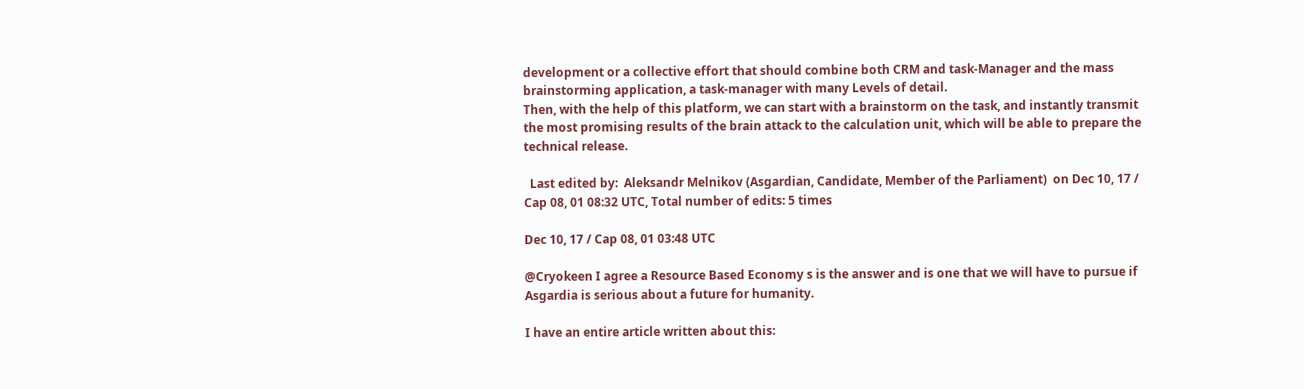development or a collective effort that should combine both CRM and task-Manager and the mass brainstorming application, a task-manager with many Levels of detail.
Then, with the help of this platform, we can start with a brainstorm on the task, and instantly transmit the most promising results of the brain attack to the calculation unit, which will be able to prepare the technical release.

  Last edited by:  Aleksandr Melnikov (Asgardian, Candidate, Member of the Parliament)  on Dec 10, 17 / Cap 08, 01 08:32 UTC, Total number of edits: 5 times

Dec 10, 17 / Cap 08, 01 03:48 UTC

@Cryokeen I agree a Resource Based Economy s is the answer and is one that we will have to pursue if Asgardia is serious about a future for humanity.

I have an entire article written about this: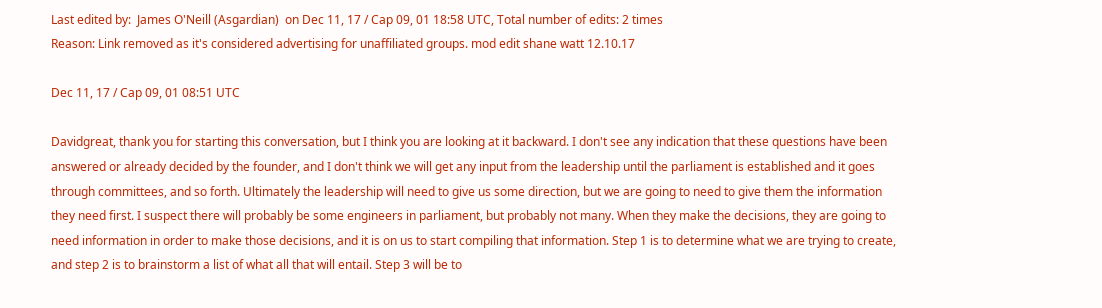Last edited by:  James O'Neill (Asgardian)  on Dec 11, 17 / Cap 09, 01 18:58 UTC, Total number of edits: 2 times
Reason: Link removed as it's considered advertising for unaffiliated groups. mod edit shane watt 12.10.17

Dec 11, 17 / Cap 09, 01 08:51 UTC

Davidgreat, thank you for starting this conversation, but I think you are looking at it backward. I don't see any indication that these questions have been answered or already decided by the founder, and I don't think we will get any input from the leadership until the parliament is established and it goes through committees, and so forth. Ultimately the leadership will need to give us some direction, but we are going to need to give them the information they need first. I suspect there will probably be some engineers in parliament, but probably not many. When they make the decisions, they are going to need information in order to make those decisions, and it is on us to start compiling that information. Step 1 is to determine what we are trying to create, and step 2 is to brainstorm a list of what all that will entail. Step 3 will be to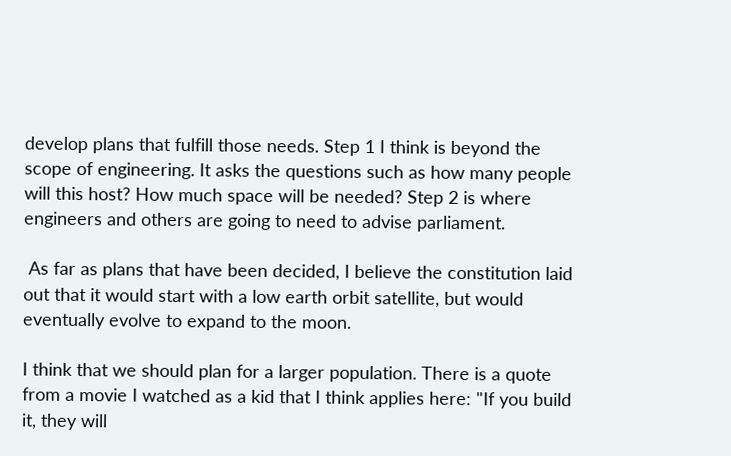develop plans that fulfill those needs. Step 1 I think is beyond the scope of engineering. It asks the questions such as how many people will this host? How much space will be needed? Step 2 is where engineers and others are going to need to advise parliament.

 As far as plans that have been decided, I believe the constitution laid out that it would start with a low earth orbit satellite, but would eventually evolve to expand to the moon.

I think that we should plan for a larger population. There is a quote from a movie I watched as a kid that I think applies here: "If you build it, they will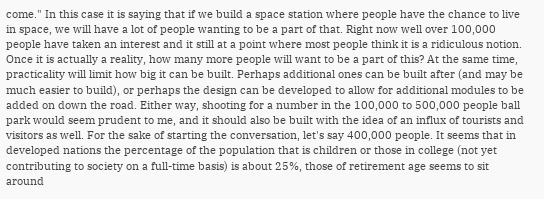come." In this case it is saying that if we build a space station where people have the chance to live in space, we will have a lot of people wanting to be a part of that. Right now well over 100,000 people have taken an interest and it still at a point where most people think it is a ridiculous notion. Once it is actually a reality, how many more people will want to be a part of this? At the same time, practicality will limit how big it can be built. Perhaps additional ones can be built after (and may be much easier to build), or perhaps the design can be developed to allow for additional modules to be added on down the road. Either way, shooting for a number in the 100,000 to 500,000 people ball park would seem prudent to me, and it should also be built with the idea of an influx of tourists and visitors as well. For the sake of starting the conversation, let's say 400,000 people. It seems that in developed nations the percentage of the population that is children or those in college (not yet contributing to society on a full-time basis) is about 25%, those of retirement age seems to sit around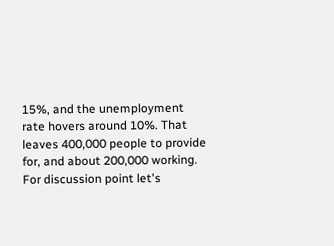15%, and the unemployment rate hovers around 10%. That leaves 400,000 people to provide for, and about 200,000 working. For discussion point let's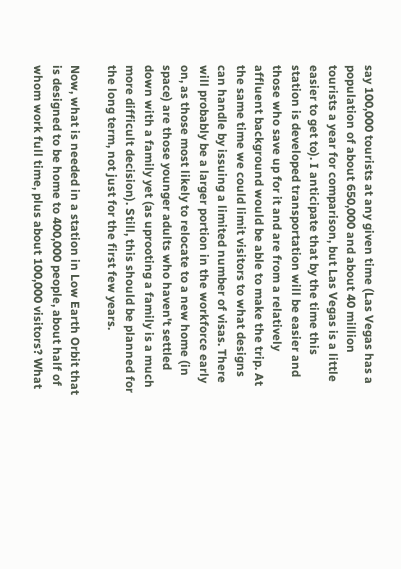say 100,000 tourists at any given time (Las Vegas has a population of about 650,000 and about 40 million tourists a year for comparison, but Las Vegas is a little easier to get to). I anticipate that by the time this station is developed transportation will be easier and those who save up for it and are from a relatively affluent background would be able to make the trip. At the same time we could limit visitors to what designs can handle by issuing a limited number of visas. There will probably be a larger portion in the workforce early on, as those most likely to relocate to a new home (in space) are those younger adults who haven't settled down with a family yet (as uprooting a family is a much more difficult decision). Still, this should be planned for the long term, not just for the first few years.

Now, what is needed in a station in Low Earth Orbit that is designed to be home to 400,000 people, about half of whom work full time, plus about 100,000 visitors? What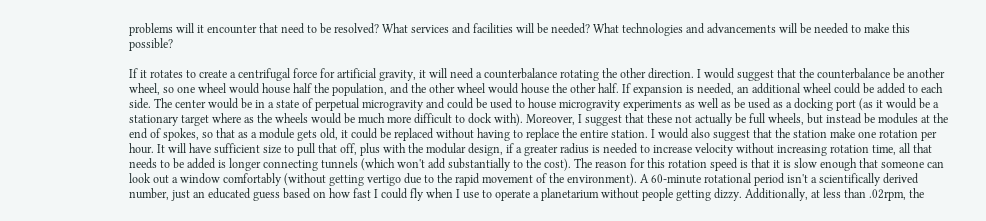problems will it encounter that need to be resolved? What services and facilities will be needed? What technologies and advancements will be needed to make this possible?

If it rotates to create a centrifugal force for artificial gravity, it will need a counterbalance rotating the other direction. I would suggest that the counterbalance be another wheel, so one wheel would house half the population, and the other wheel would house the other half. If expansion is needed, an additional wheel could be added to each side. The center would be in a state of perpetual microgravity and could be used to house microgravity experiments as well as be used as a docking port (as it would be a stationary target where as the wheels would be much more difficult to dock with). Moreover, I suggest that these not actually be full wheels, but instead be modules at the end of spokes, so that as a module gets old, it could be replaced without having to replace the entire station. I would also suggest that the station make one rotation per hour. It will have sufficient size to pull that off, plus with the modular design, if a greater radius is needed to increase velocity without increasing rotation time, all that needs to be added is longer connecting tunnels (which won't add substantially to the cost). The reason for this rotation speed is that it is slow enough that someone can look out a window comfortably (without getting vertigo due to the rapid movement of the environment). A 60-minute rotational period isn't a scientifically derived number, just an educated guess based on how fast I could fly when I use to operate a planetarium without people getting dizzy. Additionally, at less than .02rpm, the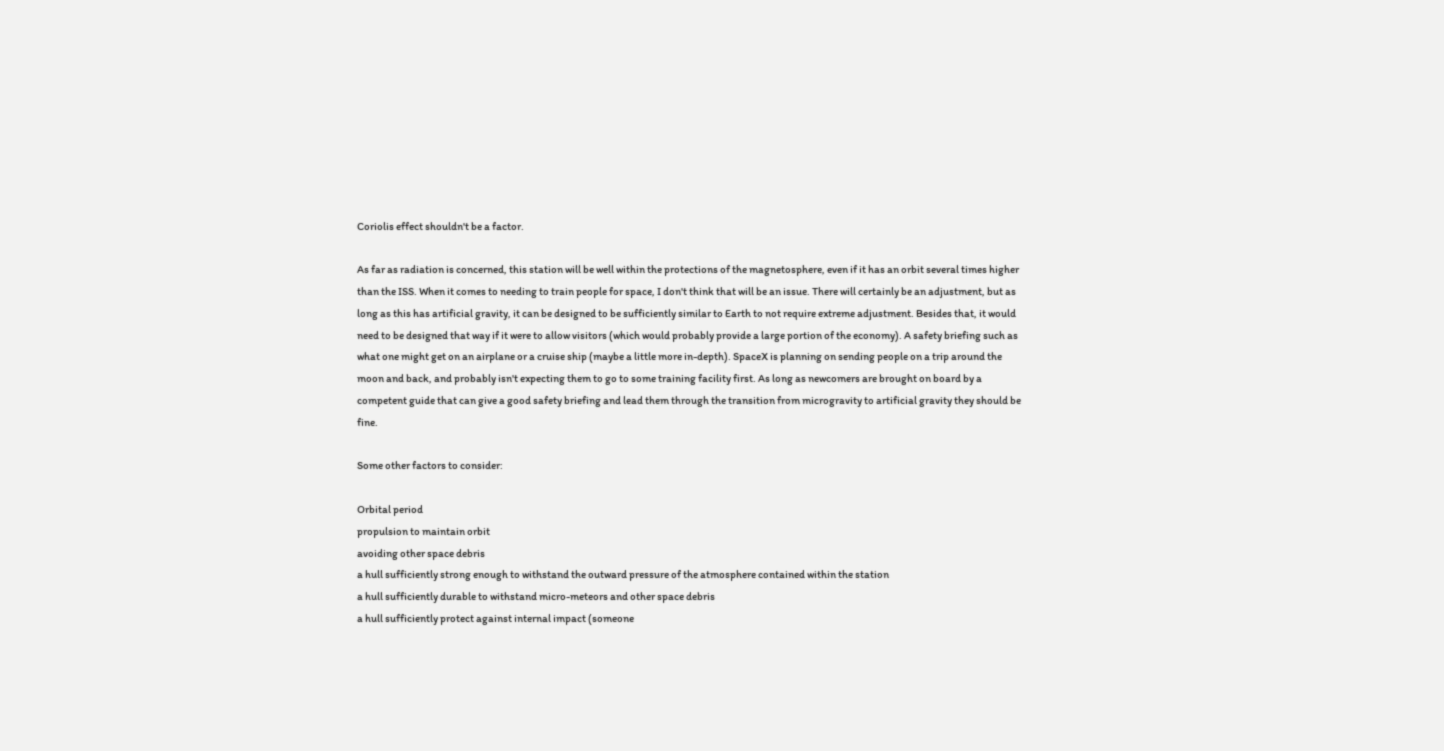Coriolis effect shouldn't be a factor.

As far as radiation is concerned, this station will be well within the protections of the magnetosphere, even if it has an orbit several times higher than the ISS. When it comes to needing to train people for space, I don't think that will be an issue. There will certainly be an adjustment, but as long as this has artificial gravity, it can be designed to be sufficiently similar to Earth to not require extreme adjustment. Besides that, it would need to be designed that way if it were to allow visitors (which would probably provide a large portion of the economy). A safety briefing such as what one might get on an airplane or a cruise ship (maybe a little more in-depth). SpaceX is planning on sending people on a trip around the moon and back, and probably isn't expecting them to go to some training facility first. As long as newcomers are brought on board by a competent guide that can give a good safety briefing and lead them through the transition from microgravity to artificial gravity they should be fine.

Some other factors to consider:

Orbital period
propulsion to maintain orbit
avoiding other space debris
a hull sufficiently strong enough to withstand the outward pressure of the atmosphere contained within the station
a hull sufficiently durable to withstand micro-meteors and other space debris
a hull sufficiently protect against internal impact (someone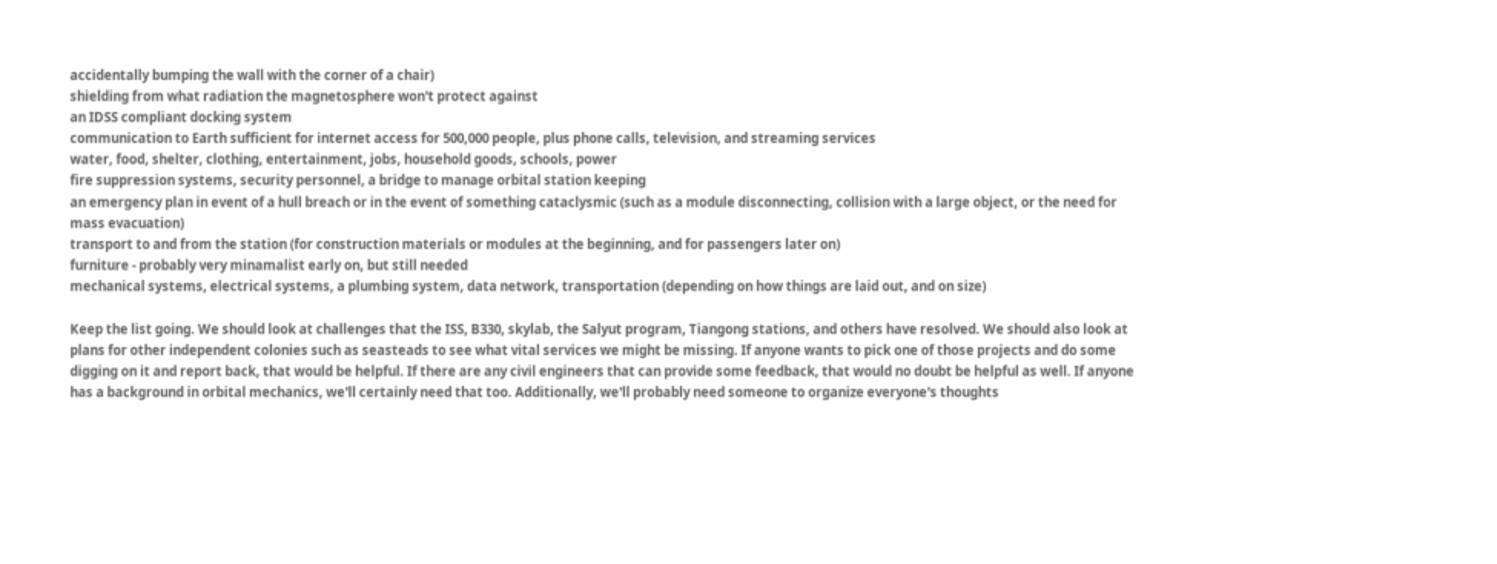accidentally bumping the wall with the corner of a chair)
shielding from what radiation the magnetosphere won't protect against
an IDSS compliant docking system
communication to Earth sufficient for internet access for 500,000 people, plus phone calls, television, and streaming services
water, food, shelter, clothing, entertainment, jobs, household goods, schools, power
fire suppression systems, security personnel, a bridge to manage orbital station keeping
an emergency plan in event of a hull breach or in the event of something cataclysmic (such as a module disconnecting, collision with a large object, or the need for mass evacuation)
transport to and from the station (for construction materials or modules at the beginning, and for passengers later on)
furniture - probably very minamalist early on, but still needed
mechanical systems, electrical systems, a plumbing system, data network, transportation (depending on how things are laid out, and on size)

Keep the list going. We should look at challenges that the ISS, B330, skylab, the Salyut program, Tiangong stations, and others have resolved. We should also look at plans for other independent colonies such as seasteads to see what vital services we might be missing. If anyone wants to pick one of those projects and do some digging on it and report back, that would be helpful. If there are any civil engineers that can provide some feedback, that would no doubt be helpful as well. If anyone has a background in orbital mechanics, we'll certainly need that too. Additionally, we'll probably need someone to organize everyone's thoughts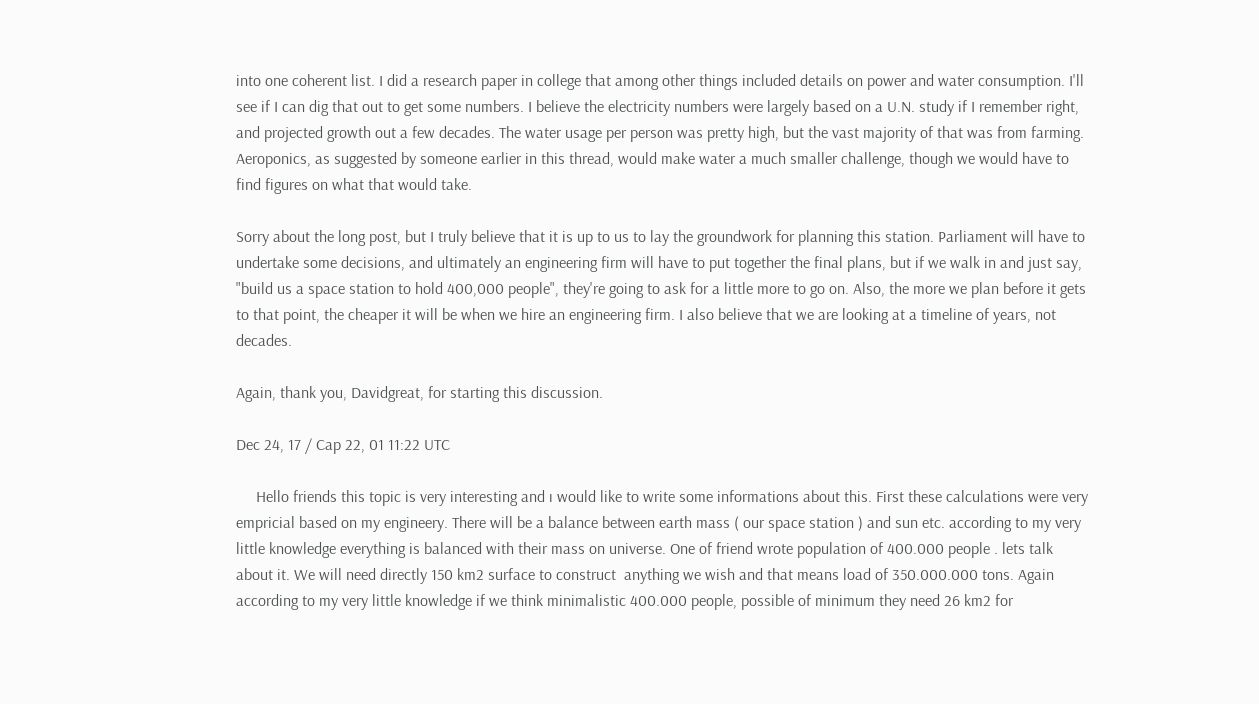into one coherent list. I did a research paper in college that among other things included details on power and water consumption. I'll see if I can dig that out to get some numbers. I believe the electricity numbers were largely based on a U.N. study if I remember right, and projected growth out a few decades. The water usage per person was pretty high, but the vast majority of that was from farming. Aeroponics, as suggested by someone earlier in this thread, would make water a much smaller challenge, though we would have to find figures on what that would take.

Sorry about the long post, but I truly believe that it is up to us to lay the groundwork for planning this station. Parliament will have to undertake some decisions, and ultimately an engineering firm will have to put together the final plans, but if we walk in and just say, "build us a space station to hold 400,000 people", they're going to ask for a little more to go on. Also, the more we plan before it gets to that point, the cheaper it will be when we hire an engineering firm. I also believe that we are looking at a timeline of years, not decades.

Again, thank you, Davidgreat, for starting this discussion.

Dec 24, 17 / Cap 22, 01 11:22 UTC

     Hello friends this topic is very interesting and ı would like to write some informations about this. First these calculations were very empricial based on my engineery. There will be a balance between earth mass ( our space station ) and sun etc. according to my very little knowledge everything is balanced with their mass on universe. One of friend wrote population of 400.000 people . lets talk about it. We will need directly 150 km2 surface to construct  anything we wish and that means load of 350.000.000 tons. Again according to my very little knowledge if we think minimalistic 400.000 people, possible of minimum they need 26 km2 for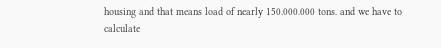housing and that means load of nearly 150.000.000 tons. and we have to calculate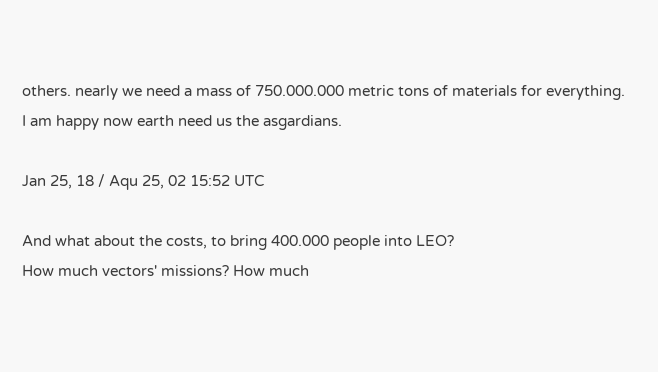others. nearly we need a mass of 750.000.000 metric tons of materials for everything. I am happy now earth need us the asgardians.

Jan 25, 18 / Aqu 25, 02 15:52 UTC

And what about the costs, to bring 400.000 people into LEO?
How much vectors' missions? How much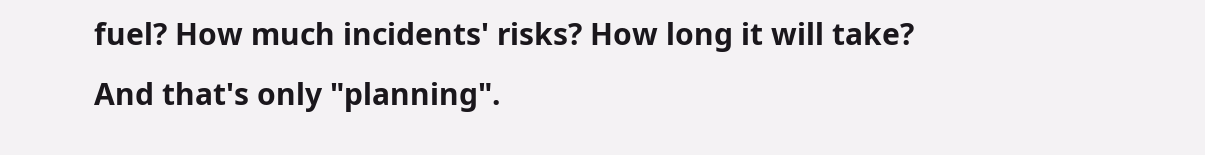fuel? How much incidents' risks? How long it will take?
And that's only "planning".